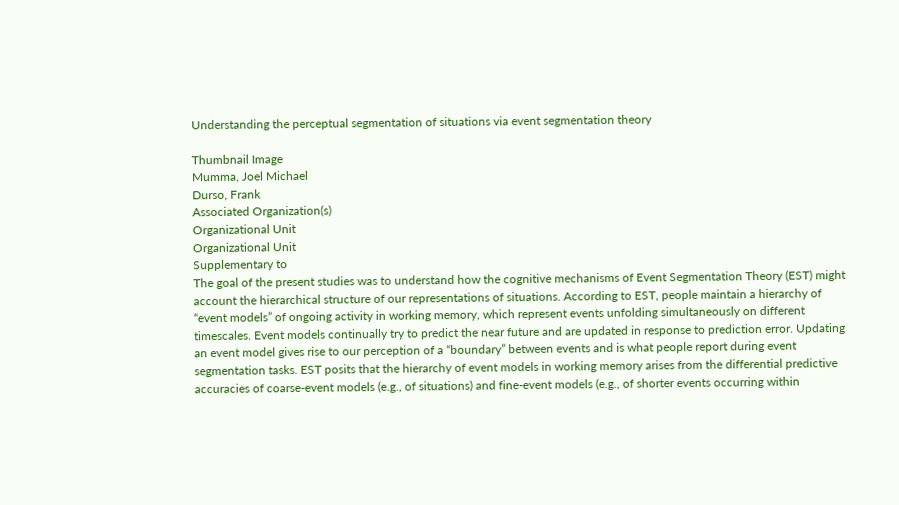Understanding the perceptual segmentation of situations via event segmentation theory

Thumbnail Image
Mumma, Joel Michael
Durso, Frank
Associated Organization(s)
Organizational Unit
Organizational Unit
Supplementary to
The goal of the present studies was to understand how the cognitive mechanisms of Event Segmentation Theory (EST) might account the hierarchical structure of our representations of situations. According to EST, people maintain a hierarchy of “event models” of ongoing activity in working memory, which represent events unfolding simultaneously on different timescales. Event models continually try to predict the near future and are updated in response to prediction error. Updating an event model gives rise to our perception of a “boundary” between events and is what people report during event segmentation tasks. EST posits that the hierarchy of event models in working memory arises from the differential predictive accuracies of coarse-event models (e.g., of situations) and fine-event models (e.g., of shorter events occurring within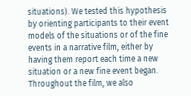situations). We tested this hypothesis by orienting participants to their event models of the situations or of the fine events in a narrative film, either by having them report each time a new situation or a new fine event began. Throughout the film, we also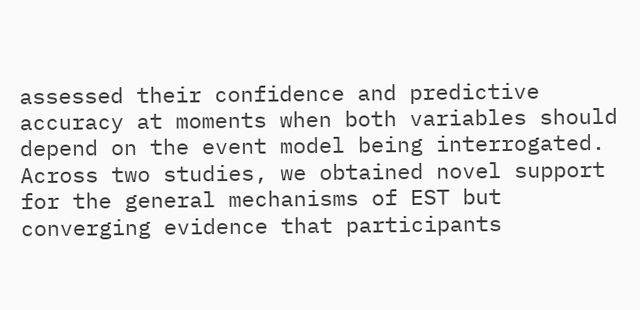assessed their confidence and predictive accuracy at moments when both variables should depend on the event model being interrogated. Across two studies, we obtained novel support for the general mechanisms of EST but converging evidence that participants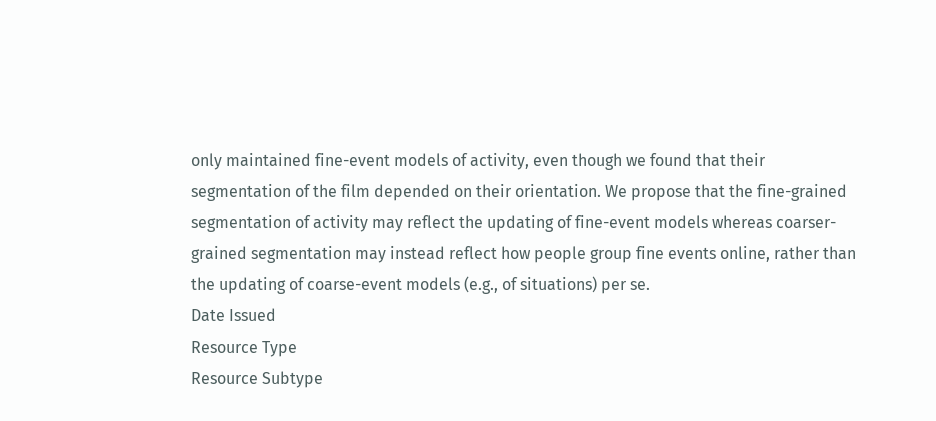only maintained fine-event models of activity, even though we found that their segmentation of the film depended on their orientation. We propose that the fine-grained segmentation of activity may reflect the updating of fine-event models whereas coarser-grained segmentation may instead reflect how people group fine events online, rather than the updating of coarse-event models (e.g., of situations) per se.
Date Issued
Resource Type
Resource Subtype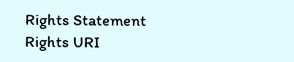Rights Statement
Rights URI